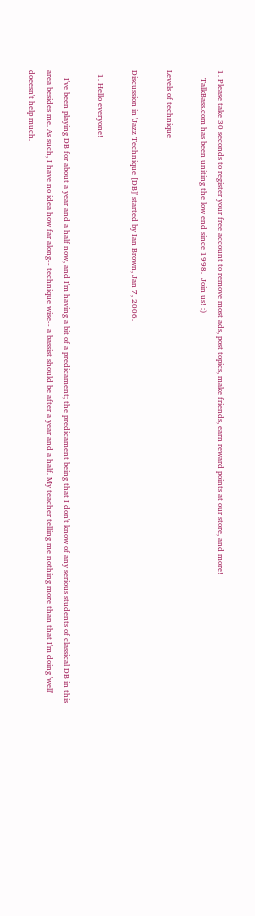1. Please take 30 seconds to register your free account to remove most ads, post topics, make friends, earn reward points at our store, and more!
    TalkBass.com has been uniting the low end since 1998.  Join us! :)

Levels of technique

Discussion in 'Jazz Technique [DB]' started by Ian Brown, Jan 7, 2006.

  1. Hello everyone!

    I've been playing DB for about a year and a half now, and I'm having a bit of a predicament; the predicament being that I don't know of any serious students of classical DB in this area besides me. As such, I have no idea how far along-- technique wise-- a bassist should be after a year and a half. My teacher telling me nothing more than that I'm doing 'well' doeesn't help much.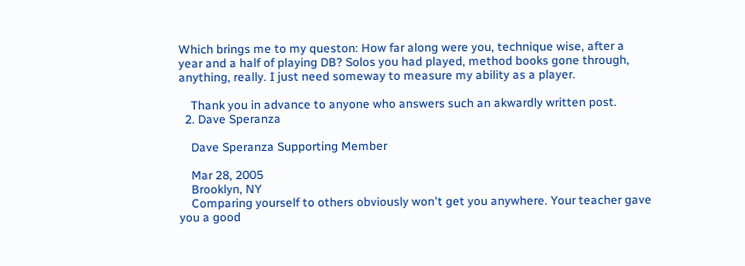Which brings me to my queston: How far along were you, technique wise, after a year and a half of playing DB? Solos you had played, method books gone through, anything, really. I just need someway to measure my ability as a player.

    Thank you in advance to anyone who answers such an akwardly written post.
  2. Dave Speranza

    Dave Speranza Supporting Member

    Mar 28, 2005
    Brooklyn, NY
    Comparing yourself to others obviously won't get you anywhere. Your teacher gave you a good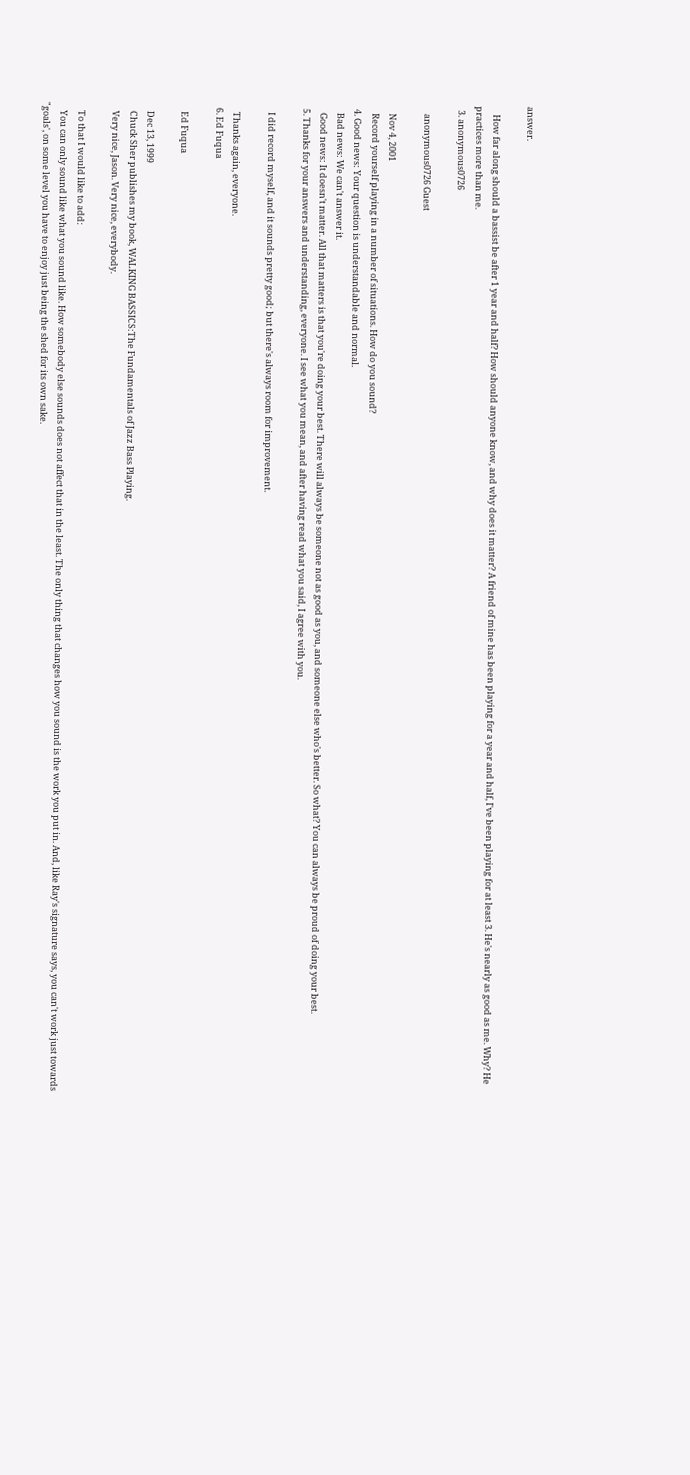answer.

    How far along should a bassist be after 1 year and half? How should anyone know, and why does it matter? A friend of mine has been playing for a year and half, I've been playing for at least 3. He's nearly as good as me. Why? He practices more than me.
  3. anonymous0726

    anonymous0726 Guest

    Nov 4, 2001
    Record yourself playing in a number of situations. How do you sound?
  4. Good news: Your question is understandable and normal.
    Bad news: We can't answer it.
    Good news: It doesn't matter. All that matters is that you're doing your best. There will always be someone not as good as you, and someone else who's better. So what? You can always be proud of doing your best.
  5. Thanks for your answers and understanding, everyone. I see what you mean, and after having read what you said, I agree with you.

    I did record myself, and it sounds pretty good; but there's always room for improvement.

    Thanks again, everyone.
  6. Ed Fuqua

    Ed Fuqua

    Dec 13, 1999
    Chuck Sher publishes my book, WALKING BASSICS:The Fundamentals of Jazz Bass Playing.
    Very nice, Jason. Very nice, everybody.

    To that I would like to add:
    You can only sound like what you sound like. How somebody else sounds does not affect that in the least. The only thing that changes how you sound is the work you put in. And, like Ray's signature says, you can't work just towards "goals', on some level you have to enjoy just being the shed for its own sake.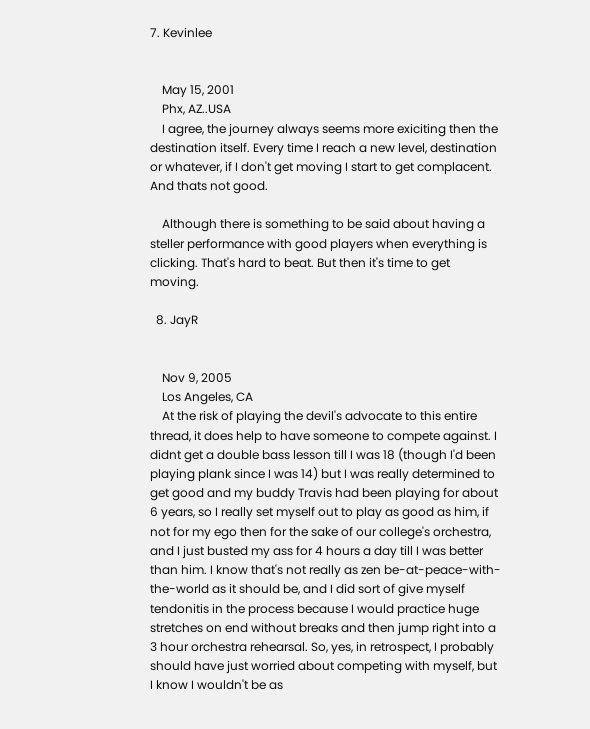7. Kevinlee


    May 15, 2001
    Phx, AZ..USA
    I agree, the journey always seems more exiciting then the destination itself. Every time I reach a new level, destination or whatever, if I don't get moving I start to get complacent. And thats not good.

    Although there is something to be said about having a steller performance with good players when everything is clicking. That's hard to beat. But then it's time to get moving.

  8. JayR


    Nov 9, 2005
    Los Angeles, CA
    At the risk of playing the devil's advocate to this entire thread, it does help to have someone to compete against. I didnt get a double bass lesson till I was 18 (though I'd been playing plank since I was 14) but I was really determined to get good and my buddy Travis had been playing for about 6 years, so I really set myself out to play as good as him, if not for my ego then for the sake of our college's orchestra, and I just busted my ass for 4 hours a day till I was better than him. I know that's not really as zen be-at-peace-with-the-world as it should be, and I did sort of give myself tendonitis in the process because I would practice huge stretches on end without breaks and then jump right into a 3 hour orchestra rehearsal. So, yes, in retrospect, I probably should have just worried about competing with myself, but I know I wouldn't be as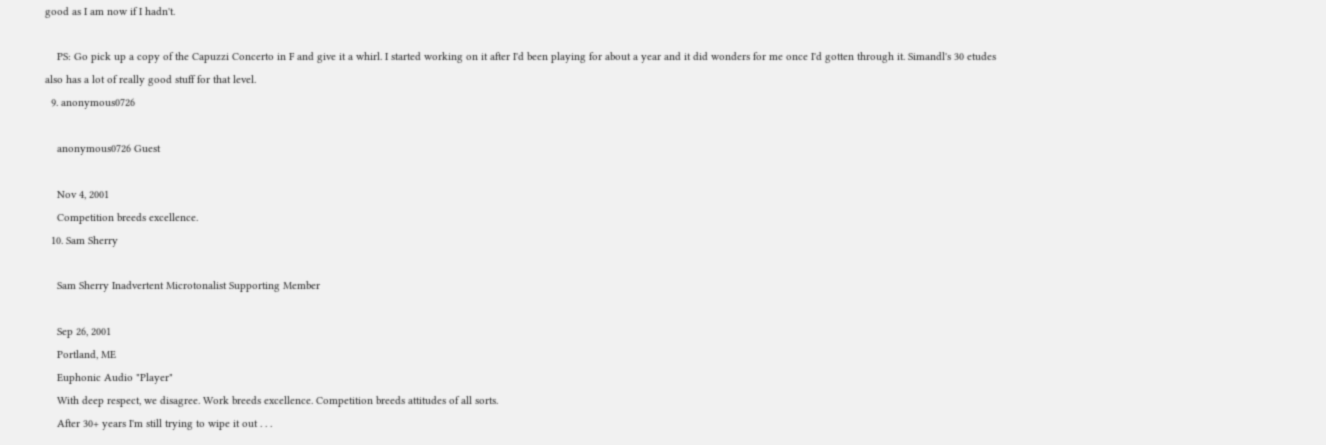good as I am now if I hadn't.

    PS: Go pick up a copy of the Capuzzi Concerto in F and give it a whirl. I started working on it after I'd been playing for about a year and it did wonders for me once I'd gotten through it. Simandl's 30 etudes also has a lot of really good stuff for that level.
  9. anonymous0726

    anonymous0726 Guest

    Nov 4, 2001
    Competition breeds excellence.
  10. Sam Sherry

    Sam Sherry Inadvertent Microtonalist Supporting Member

    Sep 26, 2001
    Portland, ME
    Euphonic Audio "Player"
    With deep respect, we disagree. Work breeds excellence. Competition breeds attitudes of all sorts.
    After 30+ years I'm still trying to wipe it out . . .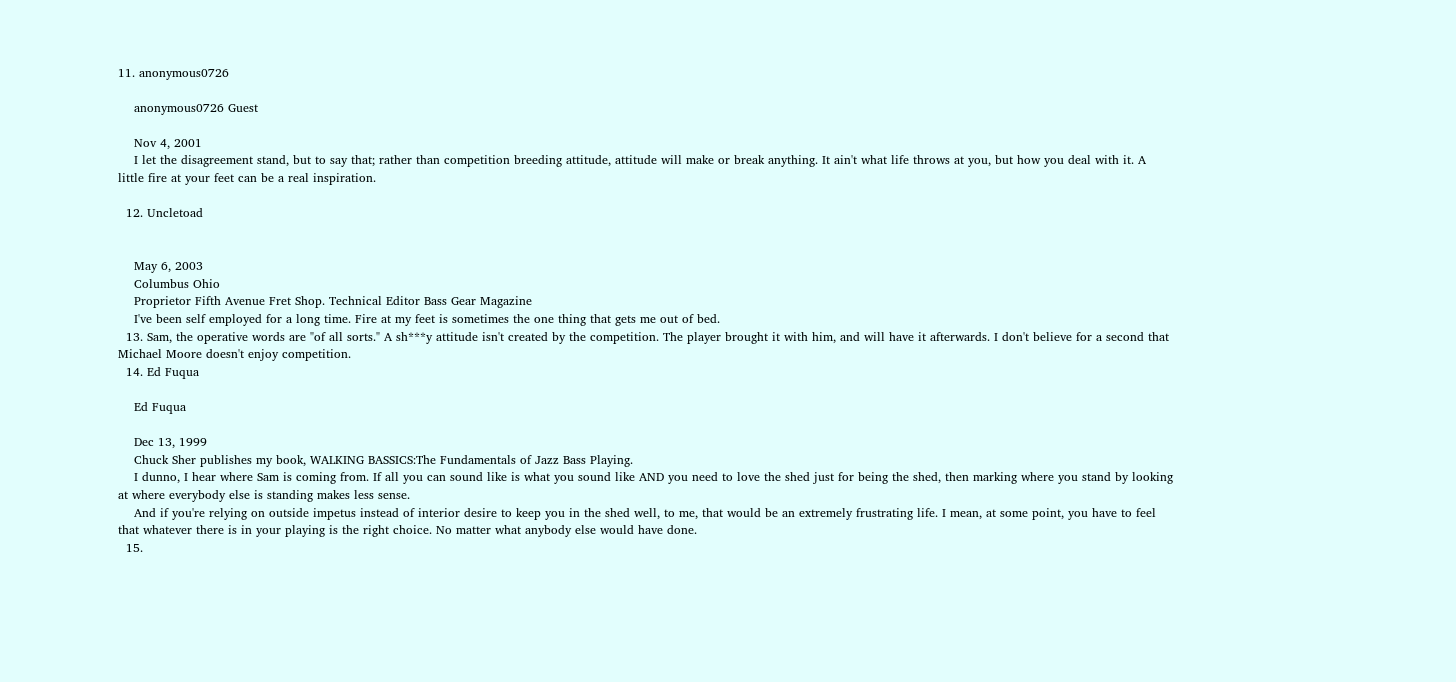11. anonymous0726

    anonymous0726 Guest

    Nov 4, 2001
    I let the disagreement stand, but to say that; rather than competition breeding attitude, attitude will make or break anything. It ain't what life throws at you, but how you deal with it. A little fire at your feet can be a real inspiration.

  12. Uncletoad


    May 6, 2003
    Columbus Ohio
    Proprietor Fifth Avenue Fret Shop. Technical Editor Bass Gear Magazine
    I've been self employed for a long time. Fire at my feet is sometimes the one thing that gets me out of bed.
  13. Sam, the operative words are "of all sorts." A sh***y attitude isn't created by the competition. The player brought it with him, and will have it afterwards. I don't believe for a second that Michael Moore doesn't enjoy competition.
  14. Ed Fuqua

    Ed Fuqua

    Dec 13, 1999
    Chuck Sher publishes my book, WALKING BASSICS:The Fundamentals of Jazz Bass Playing.
    I dunno, I hear where Sam is coming from. If all you can sound like is what you sound like AND you need to love the shed just for being the shed, then marking where you stand by looking at where everybody else is standing makes less sense.
    And if you're relying on outside impetus instead of interior desire to keep you in the shed well, to me, that would be an extremely frustrating life. I mean, at some point, you have to feel that whatever there is in your playing is the right choice. No matter what anybody else would have done.
  15.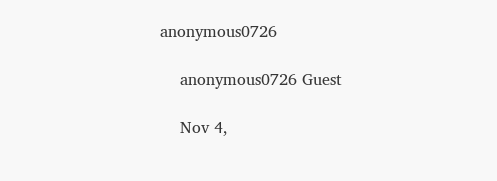anonymous0726

    anonymous0726 Guest

    Nov 4,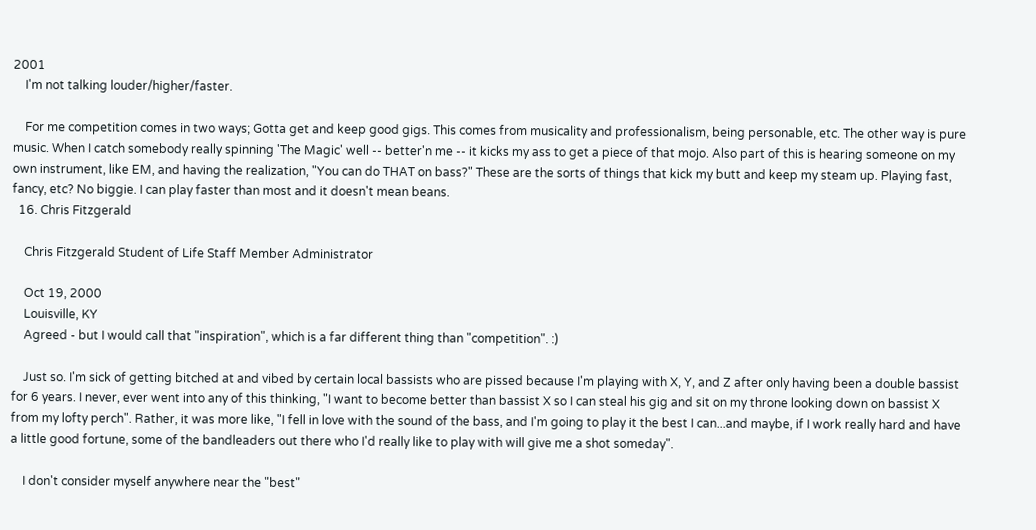2001
    I'm not talking louder/higher/faster.

    For me competition comes in two ways; Gotta get and keep good gigs. This comes from musicality and professionalism, being personable, etc. The other way is pure music. When I catch somebody really spinning 'The Magic' well -- better'n me -- it kicks my ass to get a piece of that mojo. Also part of this is hearing someone on my own instrument, like EM, and having the realization, "You can do THAT on bass?" These are the sorts of things that kick my butt and keep my steam up. Playing fast, fancy, etc? No biggie. I can play faster than most and it doesn't mean beans.
  16. Chris Fitzgerald

    Chris Fitzgerald Student of Life Staff Member Administrator

    Oct 19, 2000
    Louisville, KY
    Agreed - but I would call that "inspiration", which is a far different thing than "competition". :)

    Just so. I'm sick of getting bitched at and vibed by certain local bassists who are pissed because I'm playing with X, Y, and Z after only having been a double bassist for 6 years. I never, ever went into any of this thinking, "I want to become better than bassist X so I can steal his gig and sit on my throne looking down on bassist X from my lofty perch". Rather, it was more like, "I fell in love with the sound of the bass, and I'm going to play it the best I can...and maybe, if I work really hard and have a little good fortune, some of the bandleaders out there who I'd really like to play with will give me a shot someday".

    I don't consider myself anywhere near the "best"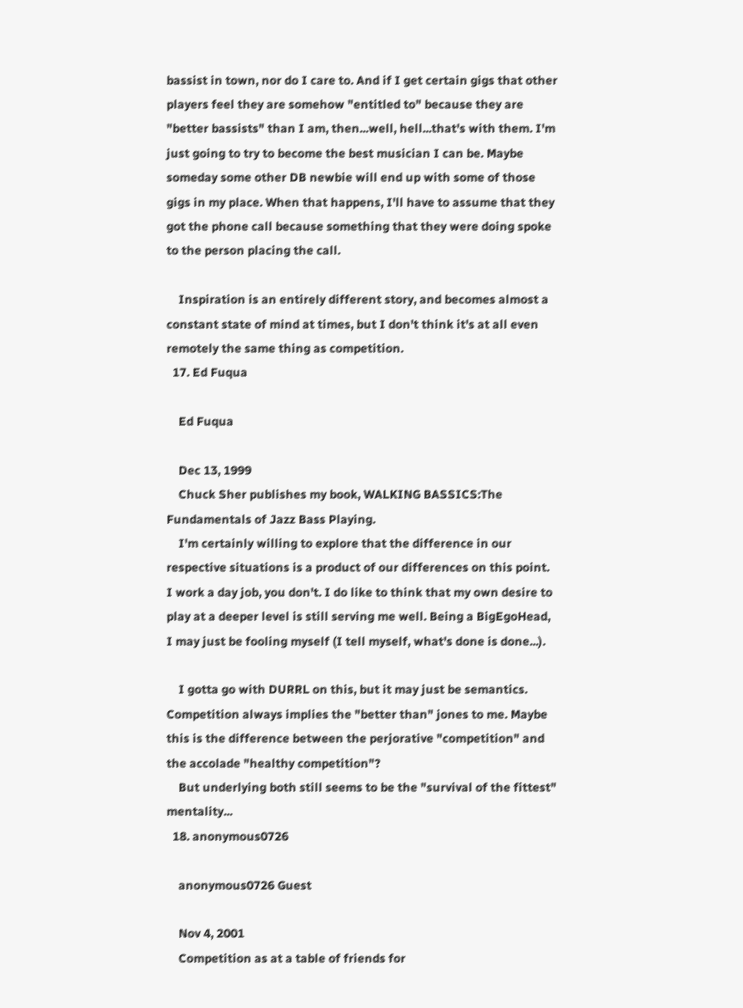bassist in town, nor do I care to. And if I get certain gigs that other players feel they are somehow "entitled to" because they are "better bassists" than I am, then...well, hell...that's with them. I'm just going to try to become the best musician I can be. Maybe someday some other DB newbie will end up with some of those gigs in my place. When that happens, I'll have to assume that they got the phone call because something that they were doing spoke to the person placing the call.

    Inspiration is an entirely different story, and becomes almost a constant state of mind at times, but I don't think it's at all even remotely the same thing as competition.
  17. Ed Fuqua

    Ed Fuqua

    Dec 13, 1999
    Chuck Sher publishes my book, WALKING BASSICS:The Fundamentals of Jazz Bass Playing.
    I'm certainly willing to explore that the difference in our respective situations is a product of our differences on this point. I work a day job, you don't. I do like to think that my own desire to play at a deeper level is still serving me well. Being a BigEgoHead, I may just be fooling myself (I tell myself, what's done is done...).

    I gotta go with DURRL on this, but it may just be semantics. Competition always implies the "better than" jones to me. Maybe this is the difference between the perjorative "competition" and the accolade "healthy competition"?
    But underlying both still seems to be the "survival of the fittest" mentality...
  18. anonymous0726

    anonymous0726 Guest

    Nov 4, 2001
    Competition as at a table of friends for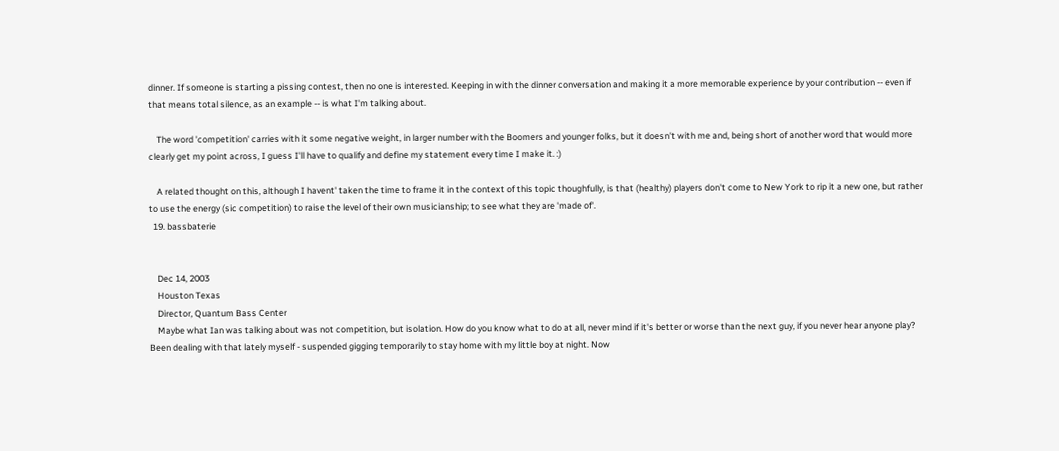dinner. If someone is starting a pissing contest, then no one is interested. Keeping in with the dinner conversation and making it a more memorable experience by your contribution -- even if that means total silence, as an example -- is what I'm talking about.

    The word 'competition' carries with it some negative weight, in larger number with the Boomers and younger folks, but it doesn't with me and, being short of another word that would more clearly get my point across, I guess I'll have to qualify and define my statement every time I make it. :)

    A related thought on this, although I havent' taken the time to frame it in the context of this topic thoughfully, is that (healthy) players don't come to New York to rip it a new one, but rather to use the energy (sic competition) to raise the level of their own musicianship; to see what they are 'made of'.
  19. bassbaterie


    Dec 14, 2003
    Houston Texas
    Director, Quantum Bass Center
    Maybe what Ian was talking about was not competition, but isolation. How do you know what to do at all, never mind if it's better or worse than the next guy, if you never hear anyone play? Been dealing with that lately myself - suspended gigging temporarily to stay home with my little boy at night. Now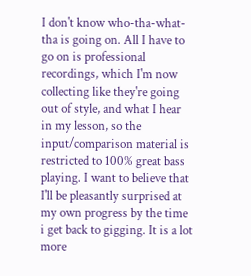I don't know who-tha-what-tha is going on. All I have to go on is professional recordings, which I'm now collecting like they're going out of style, and what I hear in my lesson, so the input/comparison material is restricted to 100% great bass playing. I want to believe that I'll be pleasantly surprised at my own progress by the time i get back to gigging. It is a lot more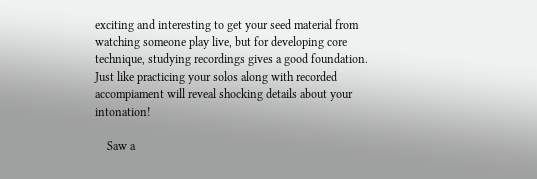exciting and interesting to get your seed material from watching someone play live, but for developing core technique, studying recordings gives a good foundation. Just like practicing your solos along with recorded accompiament will reveal shocking details about your intonation!

    Saw a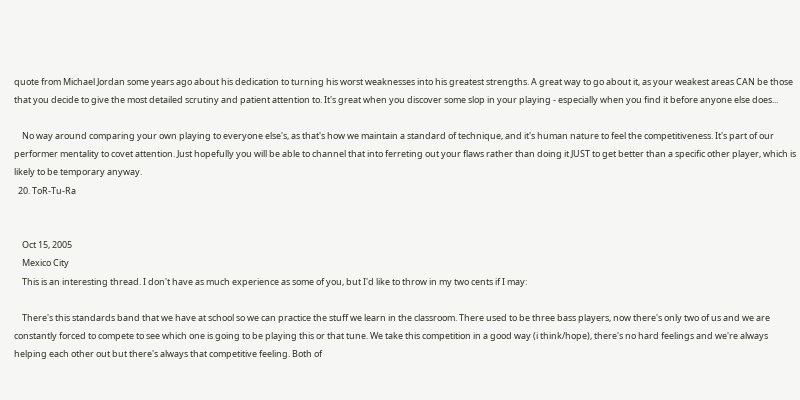quote from Michael Jordan some years ago about his dedication to turning his worst weaknesses into his greatest strengths. A great way to go about it, as your weakest areas CAN be those that you decide to give the most detailed scrutiny and patient attention to. It's great when you discover some slop in your playing - especially when you find it before anyone else does...

    No way around comparing your own playing to everyone else's, as that's how we maintain a standard of technique, and it's human nature to feel the competitiveness. It's part of our performer mentality to covet attention. Just hopefully you will be able to channel that into ferreting out your flaws rather than doing it JUST to get better than a specific other player, which is likely to be temporary anyway.
  20. ToR-Tu-Ra


    Oct 15, 2005
    Mexico City
    This is an interesting thread. I don't have as much experience as some of you, but I'd like to throw in my two cents if I may:

    There's this standards band that we have at school so we can practice the stuff we learn in the classroom. There used to be three bass players, now there's only two of us and we are constantly forced to compete to see which one is going to be playing this or that tune. We take this competition in a good way (i think/hope), there's no hard feelings and we're always helping each other out but there's always that competitive feeling. Both of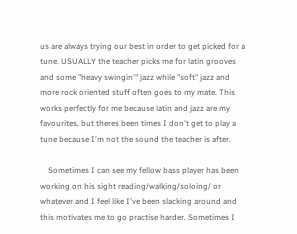us are always trying our best in order to get picked for a tune. USUALLY the teacher picks me for latin grooves and some "heavy swingin'" jazz while "soft" jazz and more rock oriented stuff often goes to my mate. This works perfectly for me because latin and jazz are my favourites, but theres been times I don't get to play a tune because I'm not the sound the teacher is after.

    Sometimes I can see my fellow bass player has been working on his sight reading/walking/soloing/ or whatever and I feel like I've been slacking around and this motivates me to go practise harder. Sometimes I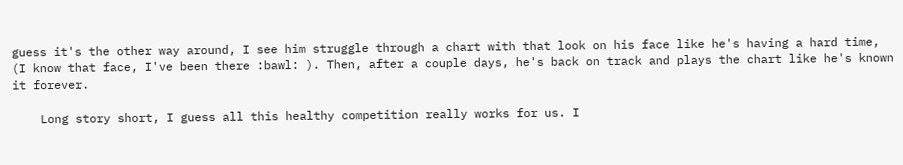guess it's the other way around, I see him struggle through a chart with that look on his face like he's having a hard time, (I know that face, I've been there :bawl: ). Then, after a couple days, he's back on track and plays the chart like he's known it forever.

    Long story short, I guess all this healthy competition really works for us. I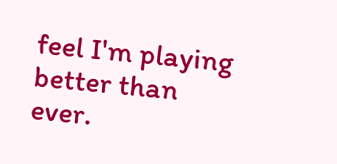feel I'm playing better than ever.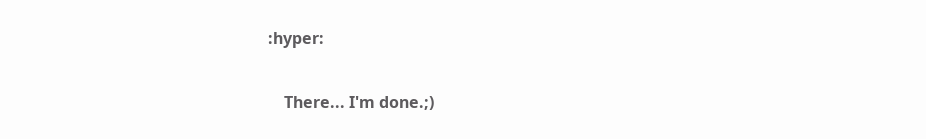:hyper:

    There... I'm done.;)